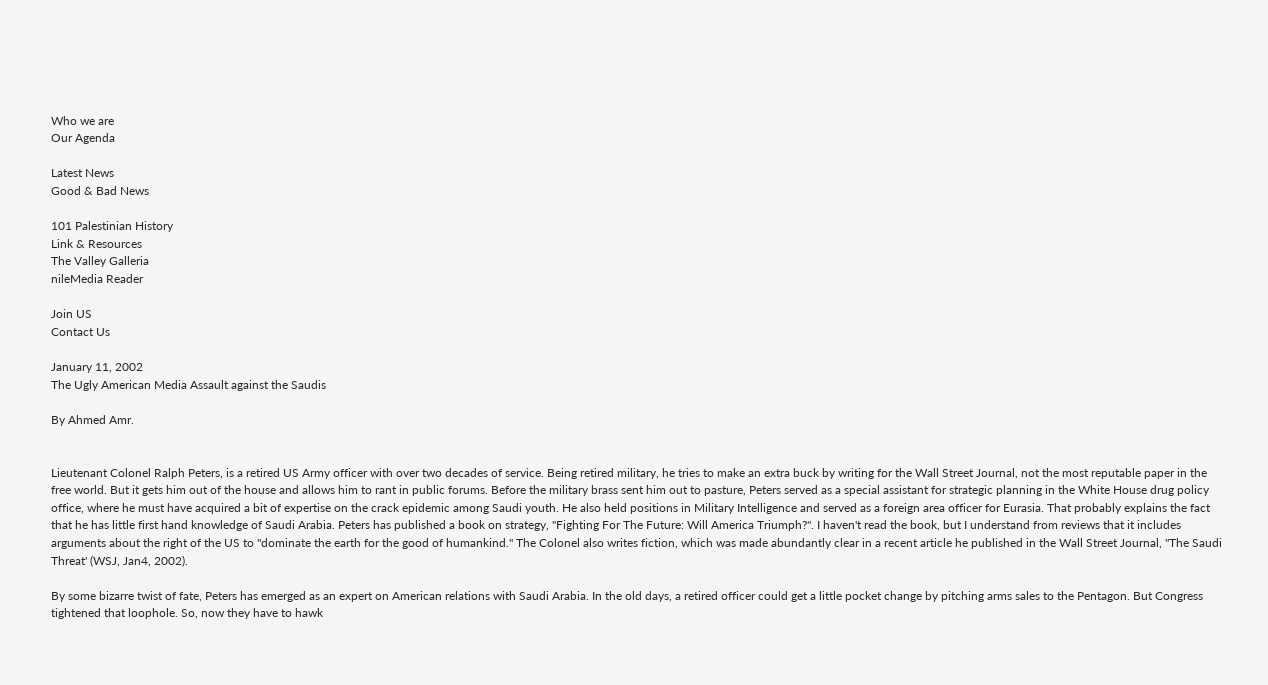Who we are
Our Agenda

Latest News
Good & Bad News

101 Palestinian History
Link & Resources
The Valley Galleria
nileMedia Reader

Join US
Contact Us

January 11, 2002
The Ugly American Media Assault against the Saudis

By Ahmed Amr.


Lieutenant Colonel Ralph Peters, is a retired US Army officer with over two decades of service. Being retired military, he tries to make an extra buck by writing for the Wall Street Journal, not the most reputable paper in the free world. But it gets him out of the house and allows him to rant in public forums. Before the military brass sent him out to pasture, Peters served as a special assistant for strategic planning in the White House drug policy office, where he must have acquired a bit of expertise on the crack epidemic among Saudi youth. He also held positions in Military Intelligence and served as a foreign area officer for Eurasia. That probably explains the fact that he has little first hand knowledge of Saudi Arabia. Peters has published a book on strategy, "Fighting For The Future: Will America Triumph?". I haven't read the book, but I understand from reviews that it includes arguments about the right of the US to "dominate the earth for the good of humankind." The Colonel also writes fiction, which was made abundantly clear in a recent article he published in the Wall Street Journal, "The Saudi Threat' (WSJ, Jan4, 2002).

By some bizarre twist of fate, Peters has emerged as an expert on American relations with Saudi Arabia. In the old days, a retired officer could get a little pocket change by pitching arms sales to the Pentagon. But Congress tightened that loophole. So, now they have to hawk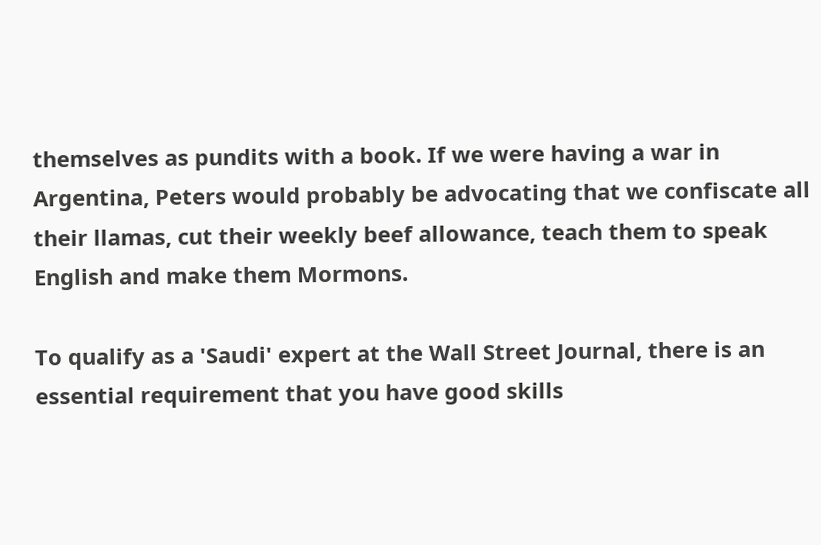themselves as pundits with a book. If we were having a war in Argentina, Peters would probably be advocating that we confiscate all their llamas, cut their weekly beef allowance, teach them to speak English and make them Mormons.

To qualify as a 'Saudi' expert at the Wall Street Journal, there is an essential requirement that you have good skills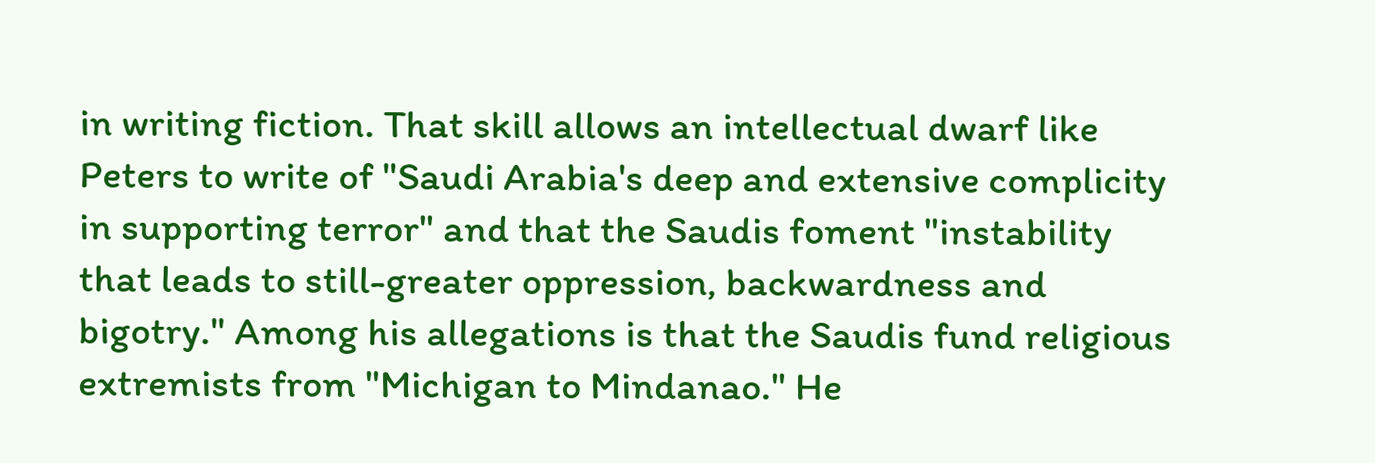in writing fiction. That skill allows an intellectual dwarf like Peters to write of "Saudi Arabia's deep and extensive complicity in supporting terror" and that the Saudis foment "instability that leads to still-greater oppression, backwardness and bigotry." Among his allegations is that the Saudis fund religious extremists from "Michigan to Mindanao." He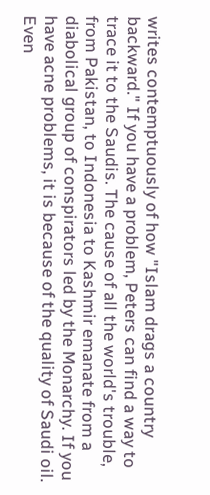writes contemptuously of how "Islam drags a country backward." If you have a problem, Peters can find a way to trace it to the Saudis. The cause of all the world's trouble, from Pakistan, to Indonesia to Kashmir emanate from a diabolical group of conspirators led by the Monarchy. If you have acne problems, it is because of the quality of Saudi oil. Even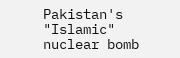Pakistan's "Islamic" nuclear bomb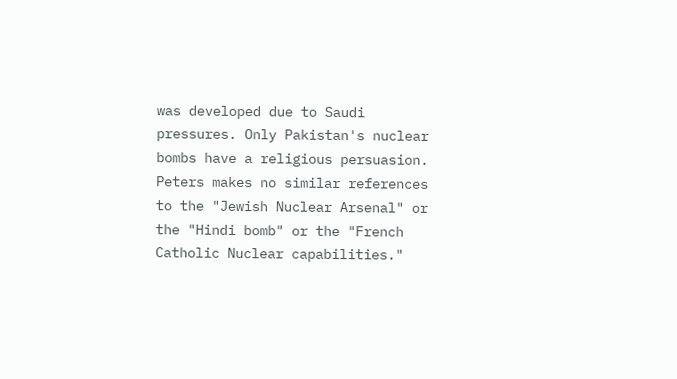was developed due to Saudi pressures. Only Pakistan's nuclear bombs have a religious persuasion. Peters makes no similar references to the "Jewish Nuclear Arsenal" or the "Hindi bomb" or the "French Catholic Nuclear capabilities."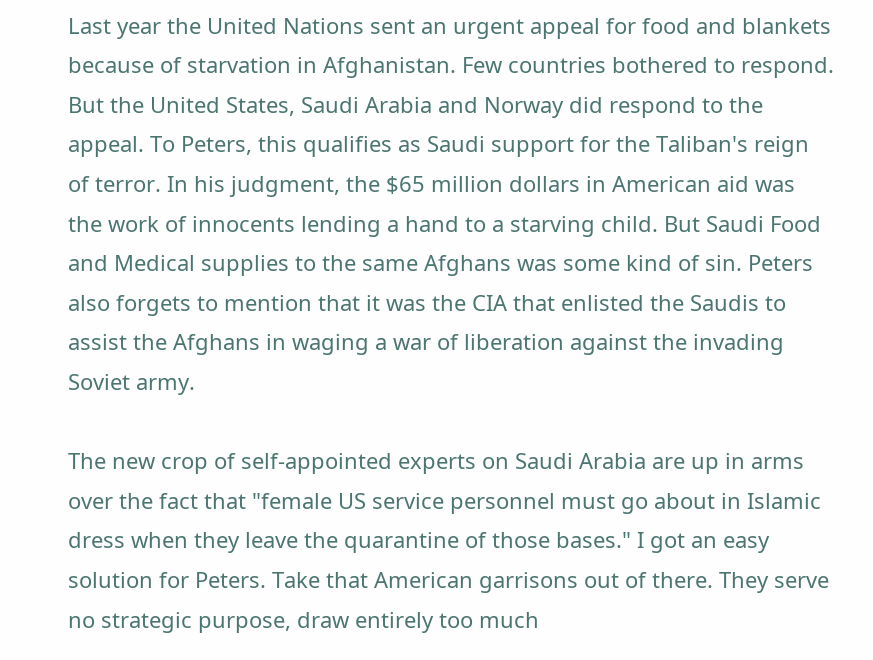Last year the United Nations sent an urgent appeal for food and blankets because of starvation in Afghanistan. Few countries bothered to respond. But the United States, Saudi Arabia and Norway did respond to the appeal. To Peters, this qualifies as Saudi support for the Taliban's reign of terror. In his judgment, the $65 million dollars in American aid was the work of innocents lending a hand to a starving child. But Saudi Food and Medical supplies to the same Afghans was some kind of sin. Peters also forgets to mention that it was the CIA that enlisted the Saudis to assist the Afghans in waging a war of liberation against the invading Soviet army.

The new crop of self-appointed experts on Saudi Arabia are up in arms over the fact that "female US service personnel must go about in Islamic dress when they leave the quarantine of those bases." I got an easy solution for Peters. Take that American garrisons out of there. They serve no strategic purpose, draw entirely too much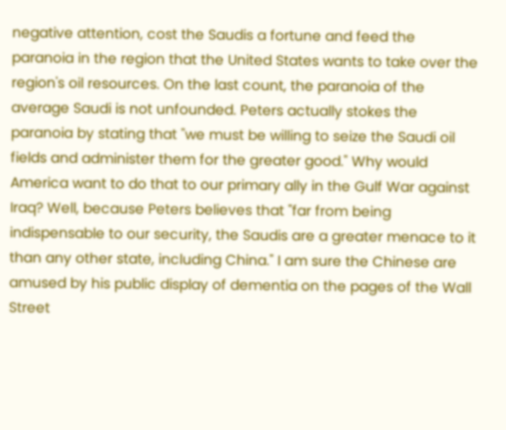negative attention, cost the Saudis a fortune and feed the paranoia in the region that the United States wants to take over the region's oil resources. On the last count, the paranoia of the average Saudi is not unfounded. Peters actually stokes the paranoia by stating that "we must be willing to seize the Saudi oil fields and administer them for the greater good." Why would America want to do that to our primary ally in the Gulf War against Iraq? Well, because Peters believes that "far from being indispensable to our security, the Saudis are a greater menace to it than any other state, including China." I am sure the Chinese are amused by his public display of dementia on the pages of the Wall Street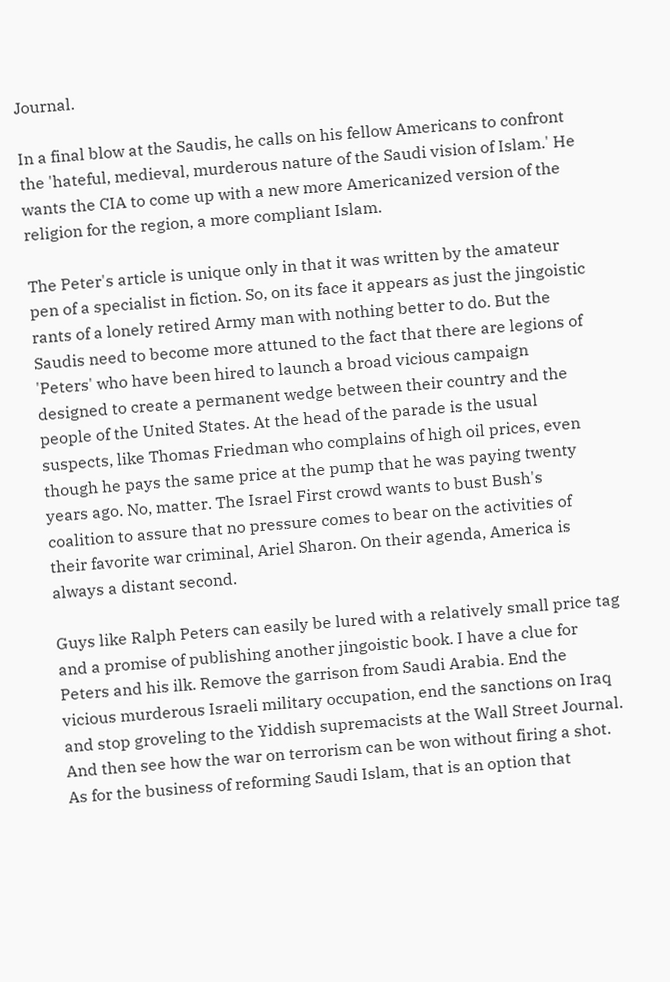Journal.

In a final blow at the Saudis, he calls on his fellow Americans to confront the 'hateful, medieval, murderous nature of the Saudi vision of Islam.' He wants the CIA to come up with a new more Americanized version of the religion for the region, a more compliant Islam.

The Peter's article is unique only in that it was written by the amateur pen of a specialist in fiction. So, on its face it appears as just the jingoistic rants of a lonely retired Army man with nothing better to do. But the Saudis need to become more attuned to the fact that there are legions of 'Peters' who have been hired to launch a broad vicious campaign designed to create a permanent wedge between their country and the people of the United States. At the head of the parade is the usual suspects, like Thomas Friedman who complains of high oil prices, even though he pays the same price at the pump that he was paying twenty years ago. No, matter. The Israel First crowd wants to bust Bush's coalition to assure that no pressure comes to bear on the activities of their favorite war criminal, Ariel Sharon. On their agenda, America is always a distant second.

Guys like Ralph Peters can easily be lured with a relatively small price tag and a promise of publishing another jingoistic book. I have a clue for Peters and his ilk. Remove the garrison from Saudi Arabia. End the vicious murderous Israeli military occupation, end the sanctions on Iraq and stop groveling to the Yiddish supremacists at the Wall Street Journal. And then see how the war on terrorism can be won without firing a shot. As for the business of reforming Saudi Islam, that is an option that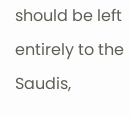should be left entirely to the Saudis,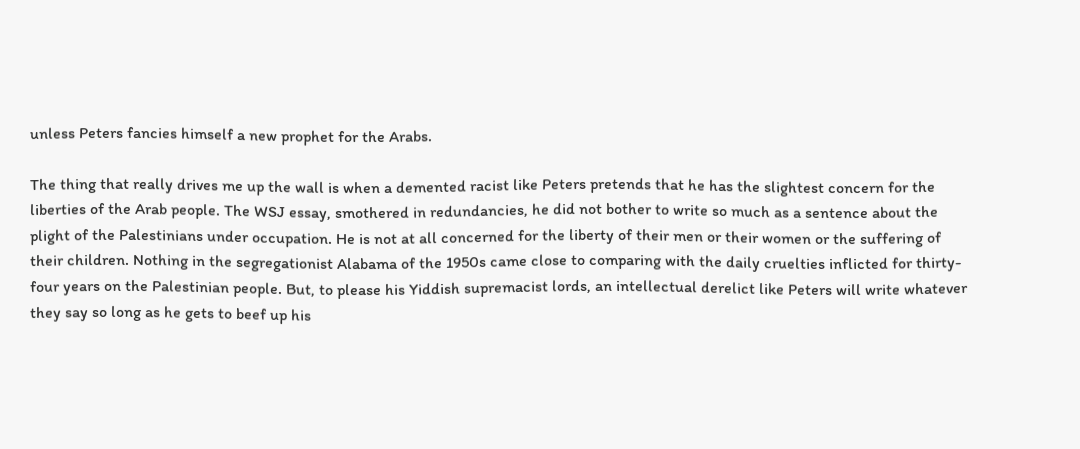unless Peters fancies himself a new prophet for the Arabs.

The thing that really drives me up the wall is when a demented racist like Peters pretends that he has the slightest concern for the liberties of the Arab people. The WSJ essay, smothered in redundancies, he did not bother to write so much as a sentence about the plight of the Palestinians under occupation. He is not at all concerned for the liberty of their men or their women or the suffering of their children. Nothing in the segregationist Alabama of the 1950s came close to comparing with the daily cruelties inflicted for thirty-four years on the Palestinian people. But, to please his Yiddish supremacist lords, an intellectual derelict like Peters will write whatever they say so long as he gets to beef up his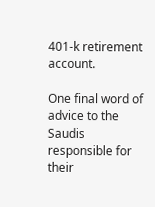401-k retirement account.

One final word of advice to the Saudis responsible for their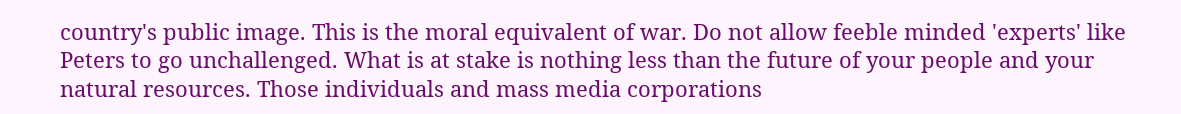country's public image. This is the moral equivalent of war. Do not allow feeble minded 'experts' like Peters to go unchallenged. What is at stake is nothing less than the future of your people and your natural resources. Those individuals and mass media corporations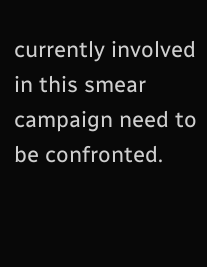currently involved in this smear campaign need to be confronted.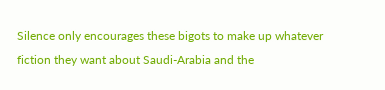Silence only encourages these bigots to make up whatever fiction they want about Saudi-Arabia and the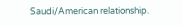Saudi/American relationship.